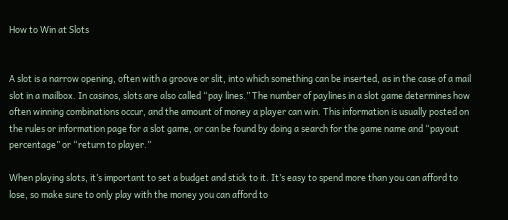How to Win at Slots


A slot is a narrow opening, often with a groove or slit, into which something can be inserted, as in the case of a mail slot in a mailbox. In casinos, slots are also called “pay lines.” The number of paylines in a slot game determines how often winning combinations occur, and the amount of money a player can win. This information is usually posted on the rules or information page for a slot game, or can be found by doing a search for the game name and “payout percentage” or “return to player.”

When playing slots, it’s important to set a budget and stick to it. It’s easy to spend more than you can afford to lose, so make sure to only play with the money you can afford to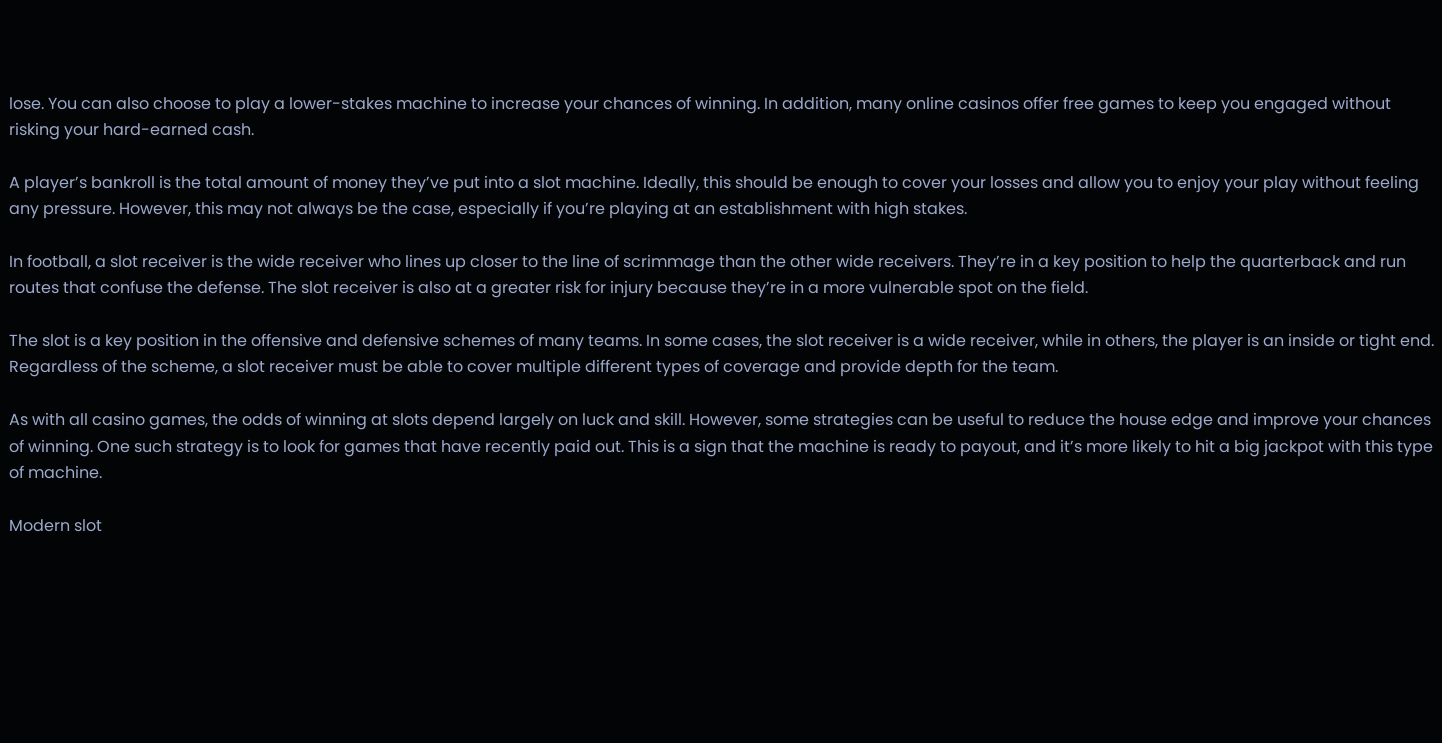lose. You can also choose to play a lower-stakes machine to increase your chances of winning. In addition, many online casinos offer free games to keep you engaged without risking your hard-earned cash.

A player’s bankroll is the total amount of money they’ve put into a slot machine. Ideally, this should be enough to cover your losses and allow you to enjoy your play without feeling any pressure. However, this may not always be the case, especially if you’re playing at an establishment with high stakes.

In football, a slot receiver is the wide receiver who lines up closer to the line of scrimmage than the other wide receivers. They’re in a key position to help the quarterback and run routes that confuse the defense. The slot receiver is also at a greater risk for injury because they’re in a more vulnerable spot on the field.

The slot is a key position in the offensive and defensive schemes of many teams. In some cases, the slot receiver is a wide receiver, while in others, the player is an inside or tight end. Regardless of the scheme, a slot receiver must be able to cover multiple different types of coverage and provide depth for the team.

As with all casino games, the odds of winning at slots depend largely on luck and skill. However, some strategies can be useful to reduce the house edge and improve your chances of winning. One such strategy is to look for games that have recently paid out. This is a sign that the machine is ready to payout, and it’s more likely to hit a big jackpot with this type of machine.

Modern slot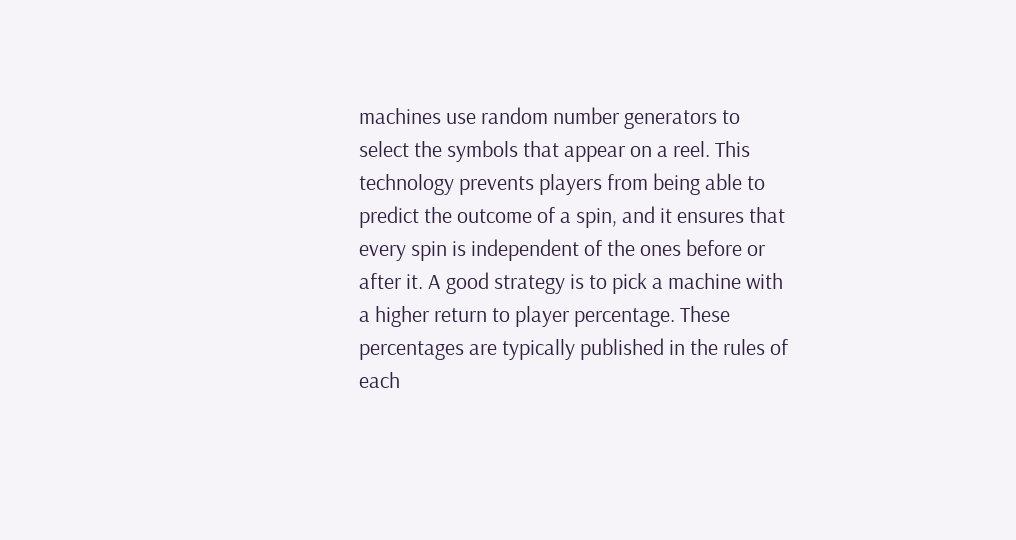machines use random number generators to select the symbols that appear on a reel. This technology prevents players from being able to predict the outcome of a spin, and it ensures that every spin is independent of the ones before or after it. A good strategy is to pick a machine with a higher return to player percentage. These percentages are typically published in the rules of each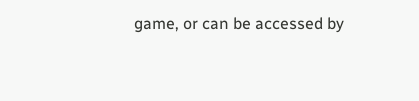game, or can be accessed by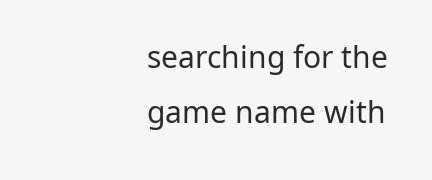searching for the game name with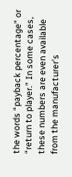the words “payback percentage” or “return to player.” In some cases, these numbers are even available from the manufacturer’s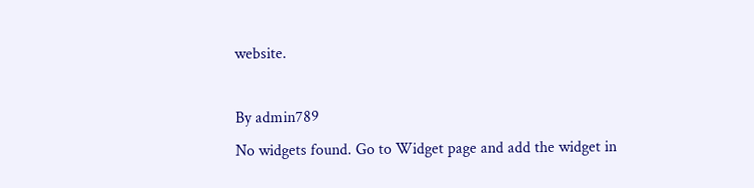website.

By admin789
No widgets found. Go to Widget page and add the widget in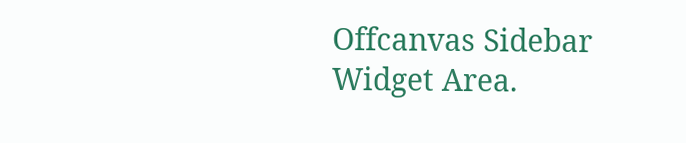Offcanvas Sidebar Widget Area.